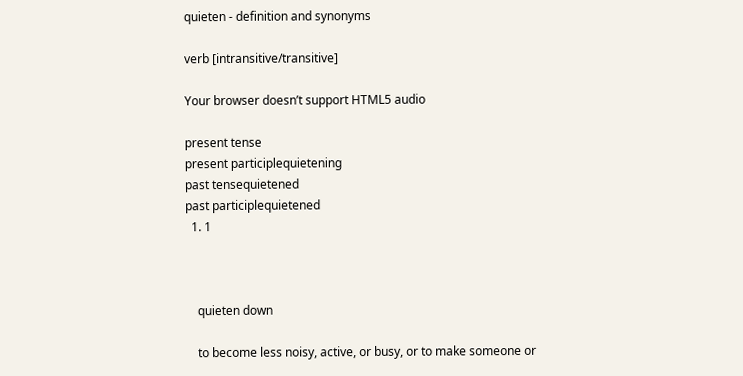quieten - definition and synonyms

verb [intransitive/transitive]

Your browser doesn’t support HTML5 audio

present tense
present participlequietening
past tensequietened
past participlequietened
  1. 1



    quieten down

    to become less noisy, active, or busy, or to make someone or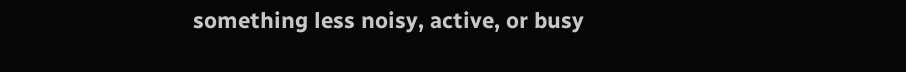something less noisy, active, or busy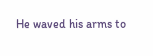He waved his arms to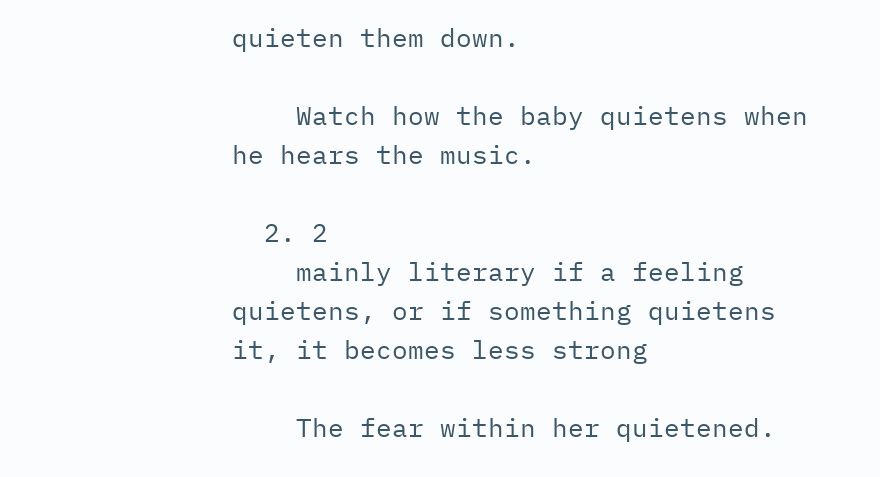quieten them down.

    Watch how the baby quietens when he hears the music.

  2. 2
    mainly literary if a feeling quietens, or if something quietens it, it becomes less strong

    The fear within her quietened.